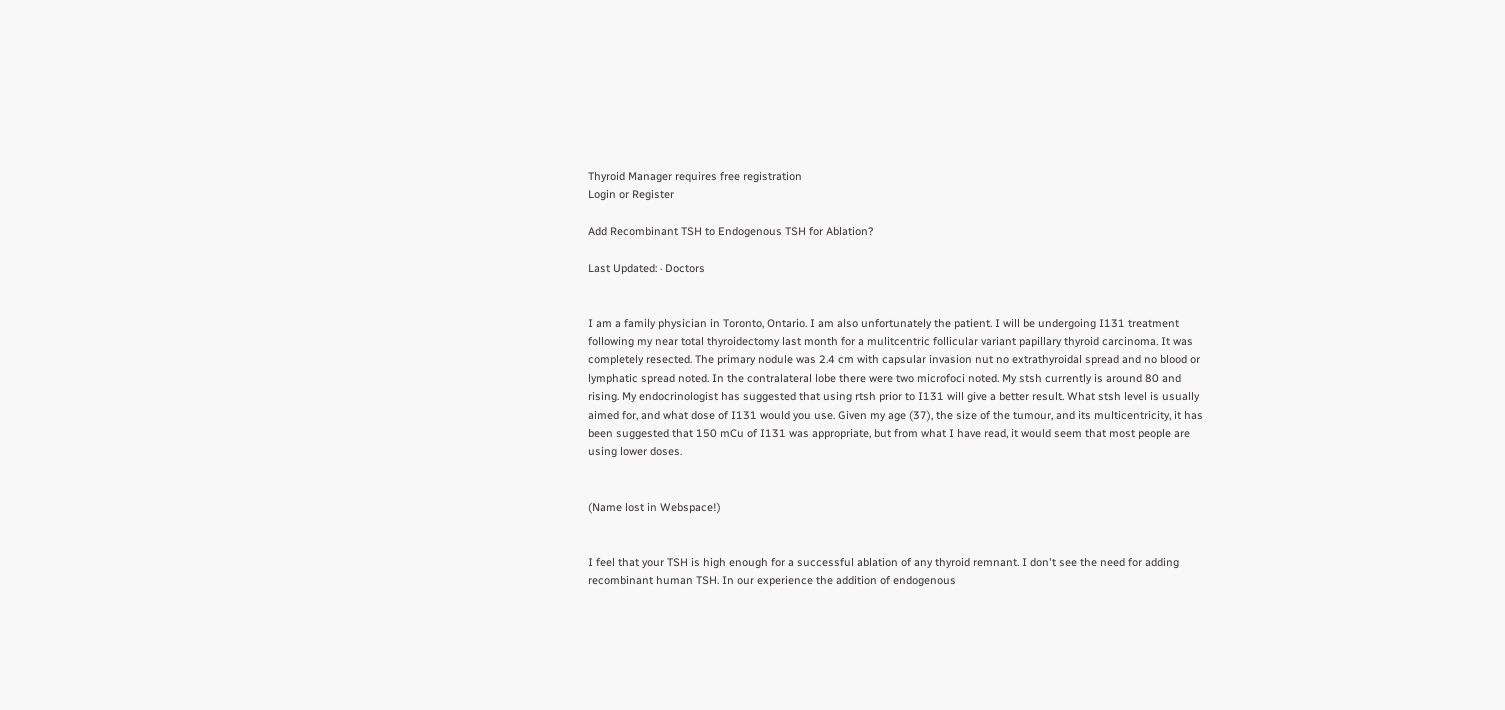Thyroid Manager requires free registration
Login or Register

Add Recombinant TSH to Endogenous TSH for Ablation?

Last Updated: · Doctors


I am a family physician in Toronto, Ontario. I am also unfortunately the patient. I will be undergoing I131 treatment following my near total thyroidectomy last month for a mulitcentric follicular variant papillary thyroid carcinoma. It was completely resected. The primary nodule was 2.4 cm with capsular invasion nut no extrathyroidal spread and no blood or lymphatic spread noted. In the contralateral lobe there were two microfoci noted. My stsh currently is around 80 and rising. My endocrinologist has suggested that using rtsh prior to I131 will give a better result. What stsh level is usually aimed for, and what dose of I131 would you use. Given my age (37), the size of the tumour, and its multicentricity, it has been suggested that 150 mCu of I131 was appropriate, but from what I have read, it would seem that most people are using lower doses.


(Name lost in Webspace!)


I feel that your TSH is high enough for a successful ablation of any thyroid remnant. I don't see the need for adding recombinant human TSH. In our experience the addition of endogenous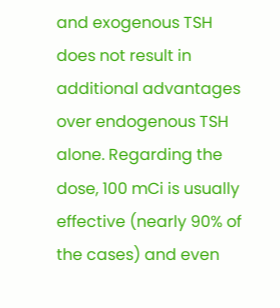and exogenous TSH does not result in additional advantages over endogenous TSH alone. Regarding the dose, 100 mCi is usually effective (nearly 90% of the cases) and even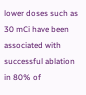lower doses such as 30 mCi have been associated with successful ablation in 80% of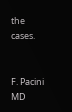the cases.


F. Pacini MD